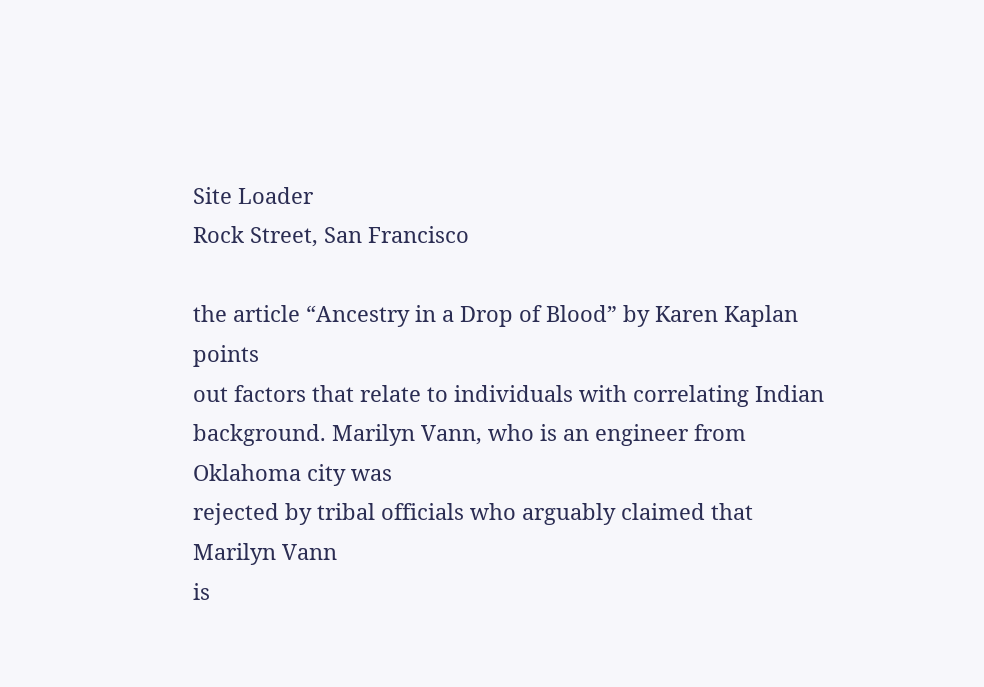Site Loader
Rock Street, San Francisco

the article “Ancestry in a Drop of Blood” by Karen Kaplan points
out factors that relate to individuals with correlating Indian
background. Marilyn Vann, who is an engineer from Oklahoma city was
rejected by tribal officials who arguably claimed that Marilyn Vann
is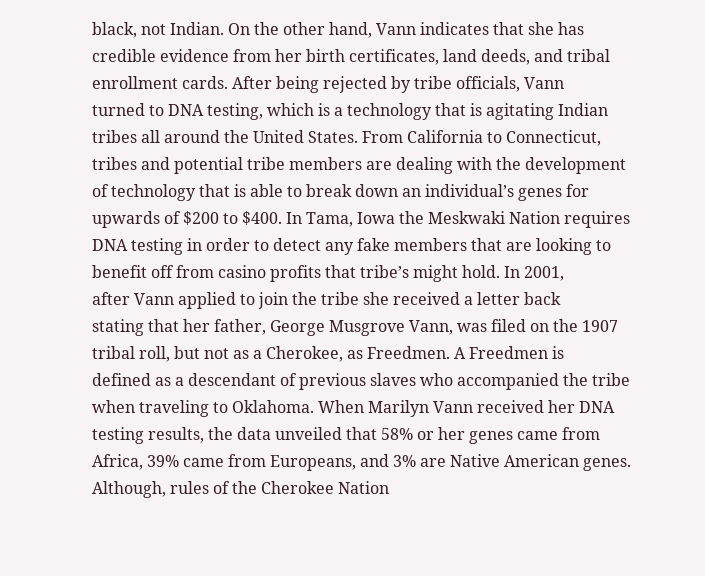black, not Indian. On the other hand, Vann indicates that she has
credible evidence from her birth certificates, land deeds, and tribal
enrollment cards. After being rejected by tribe officials, Vann
turned to DNA testing, which is a technology that is agitating Indian
tribes all around the United States. From California to Connecticut,
tribes and potential tribe members are dealing with the development
of technology that is able to break down an individual’s genes for
upwards of $200 to $400. In Tama, Iowa the Meskwaki Nation requires
DNA testing in order to detect any fake members that are looking to
benefit off from casino profits that tribe’s might hold. In 2001,
after Vann applied to join the tribe she received a letter back
stating that her father, George Musgrove Vann, was filed on the 1907
tribal roll, but not as a Cherokee, as Freedmen. A Freedmen is
defined as a descendant of previous slaves who accompanied the tribe
when traveling to Oklahoma. When Marilyn Vann received her DNA
testing results, the data unveiled that 58% or her genes came from
Africa, 39% came from Europeans, and 3% are Native American genes.
Although, rules of the Cherokee Nation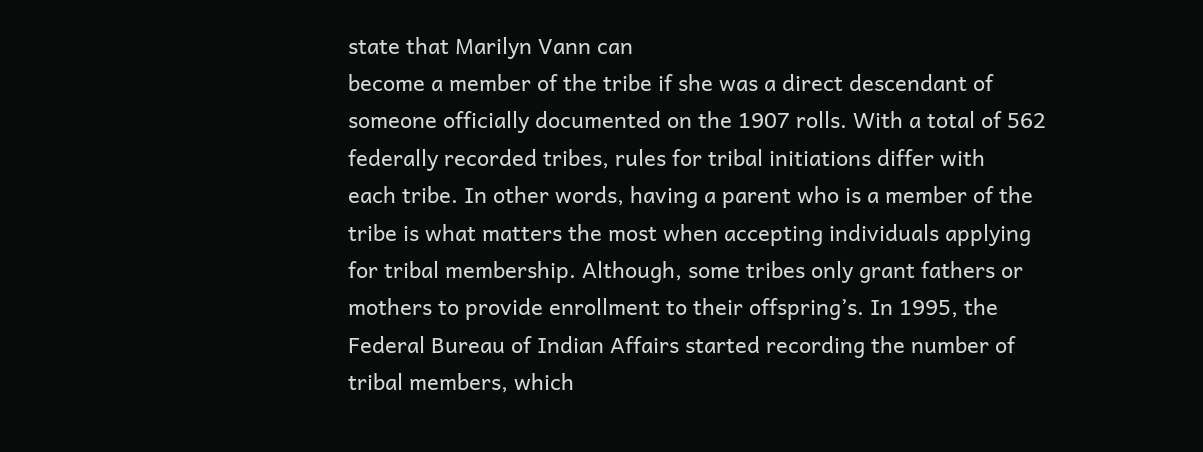state that Marilyn Vann can
become a member of the tribe if she was a direct descendant of
someone officially documented on the 1907 rolls. With a total of 562
federally recorded tribes, rules for tribal initiations differ with
each tribe. In other words, having a parent who is a member of the
tribe is what matters the most when accepting individuals applying
for tribal membership. Although, some tribes only grant fathers or
mothers to provide enrollment to their offspring’s. In 1995, the
Federal Bureau of Indian Affairs started recording the number of
tribal members, which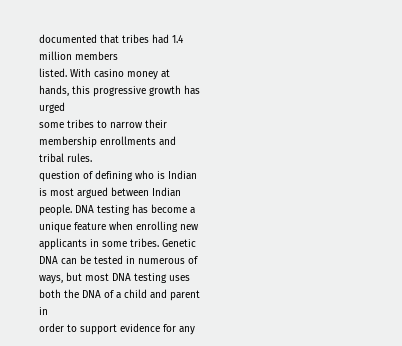documented that tribes had 1.4 million members
listed. With casino money at hands, this progressive growth has urged
some tribes to narrow their membership enrollments and tribal rules.
question of defining who is Indian is most argued between Indian
people. DNA testing has become a unique feature when enrolling new
applicants in some tribes. Genetic DNA can be tested in numerous of
ways, but most DNA testing uses both the DNA of a child and parent in
order to support evidence for any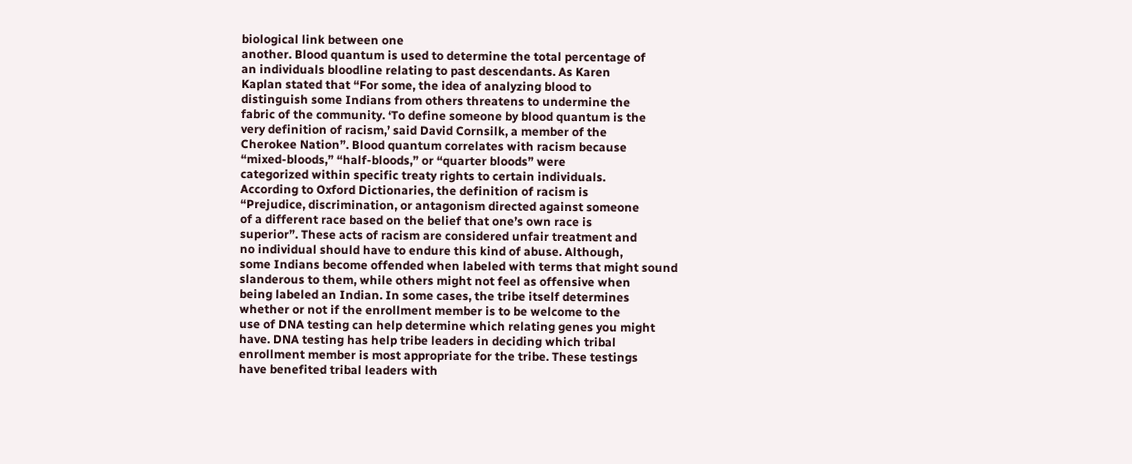biological link between one
another. Blood quantum is used to determine the total percentage of
an individuals bloodline relating to past descendants. As Karen
Kaplan stated that “For some, the idea of analyzing blood to
distinguish some Indians from others threatens to undermine the
fabric of the community. ‘To define someone by blood quantum is the
very definition of racism,’ said David Cornsilk, a member of the
Cherokee Nation”. Blood quantum correlates with racism because
“mixed-bloods,” “half-bloods,” or “quarter bloods” were
categorized within specific treaty rights to certain individuals.
According to Oxford Dictionaries, the definition of racism is
“Prejudice, discrimination, or antagonism directed against someone
of a different race based on the belief that one’s own race is
superior”. These acts of racism are considered unfair treatment and
no individual should have to endure this kind of abuse. Although,
some Indians become offended when labeled with terms that might sound
slanderous to them, while others might not feel as offensive when
being labeled an Indian. In some cases, the tribe itself determines
whether or not if the enrollment member is to be welcome to the
use of DNA testing can help determine which relating genes you might
have. DNA testing has help tribe leaders in deciding which tribal
enrollment member is most appropriate for the tribe. These testings
have benefited tribal leaders with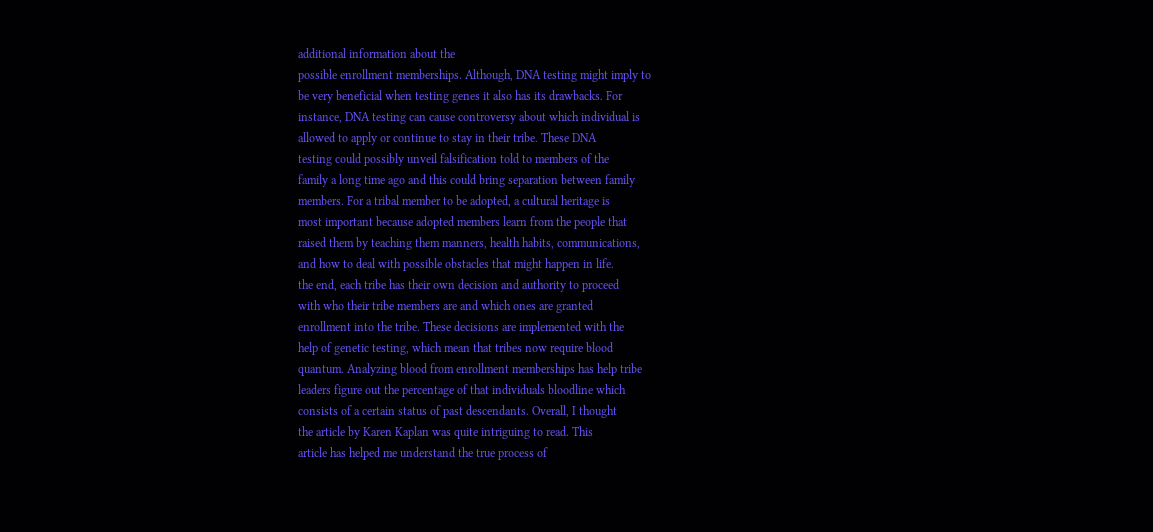additional information about the
possible enrollment memberships. Although, DNA testing might imply to
be very beneficial when testing genes it also has its drawbacks. For
instance, DNA testing can cause controversy about which individual is
allowed to apply or continue to stay in their tribe. These DNA
testing could possibly unveil falsification told to members of the
family a long time ago and this could bring separation between family
members. For a tribal member to be adopted, a cultural heritage is
most important because adopted members learn from the people that
raised them by teaching them manners, health habits, communications,
and how to deal with possible obstacles that might happen in life.
the end, each tribe has their own decision and authority to proceed
with who their tribe members are and which ones are granted
enrollment into the tribe. These decisions are implemented with the
help of genetic testing, which mean that tribes now require blood
quantum. Analyzing blood from enrollment memberships has help tribe
leaders figure out the percentage of that individuals bloodline which
consists of a certain status of past descendants. Overall, I thought
the article by Karen Kaplan was quite intriguing to read. This
article has helped me understand the true process of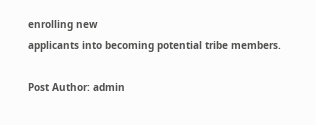enrolling new
applicants into becoming potential tribe members.

Post Author: admin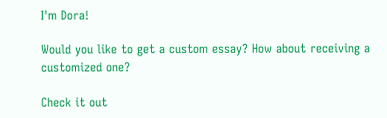I'm Dora!

Would you like to get a custom essay? How about receiving a customized one?

Check it out